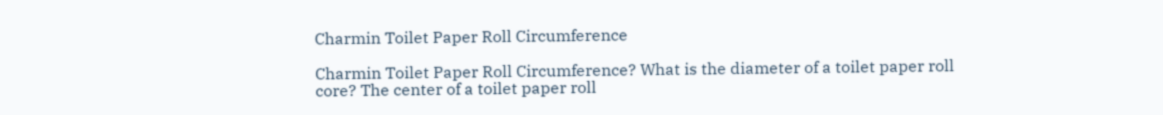Charmin Toilet Paper Roll Circumference

Charmin Toilet Paper Roll Circumference? What is the diameter of a toilet paper roll core? The center of a toilet paper roll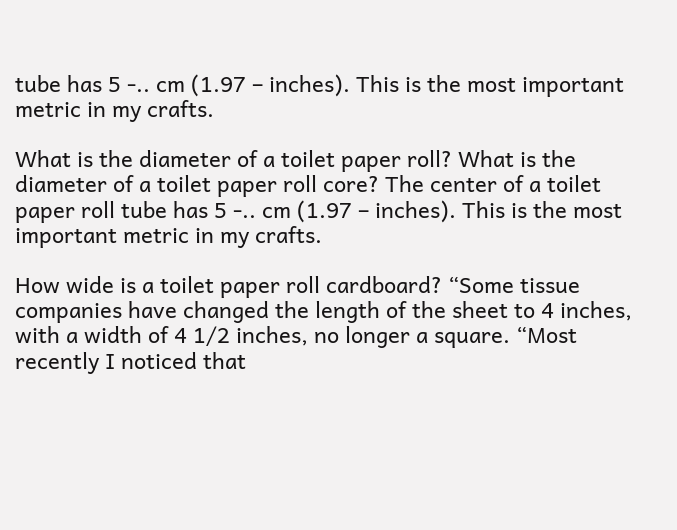tube has 5 -.. cm (1.97 – inches). This is the most important metric in my crafts.

What is the diameter of a toilet paper roll? What is the diameter of a toilet paper roll core? The center of a toilet paper roll tube has 5 -.. cm (1.97 – inches). This is the most important metric in my crafts.

How wide is a toilet paper roll cardboard? “Some tissue companies have changed the length of the sheet to 4 inches, with a width of 4 1/2 inches, no longer a square. “Most recently I noticed that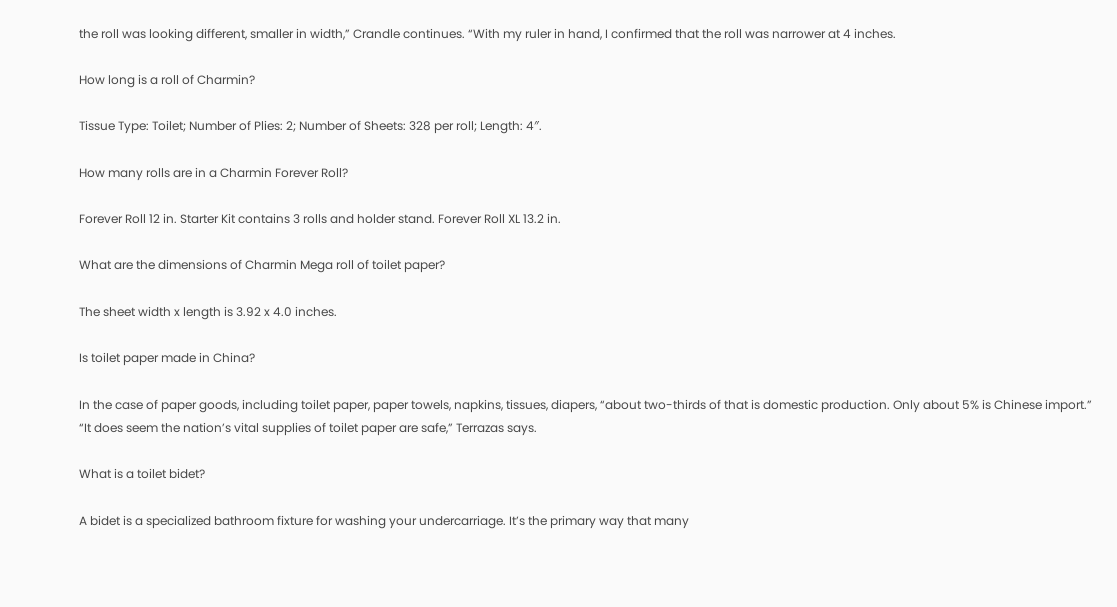the roll was looking different, smaller in width,” Crandle continues. “With my ruler in hand, I confirmed that the roll was narrower at 4 inches.

How long is a roll of Charmin?

Tissue Type: Toilet; Number of Plies: 2; Number of Sheets: 328 per roll; Length: 4″.

How many rolls are in a Charmin Forever Roll?

Forever Roll 12 in. Starter Kit contains 3 rolls and holder stand. Forever Roll XL 13.2 in.

What are the dimensions of Charmin Mega roll of toilet paper?

The sheet width x length is 3.92 x 4.0 inches.

Is toilet paper made in China?

In the case of paper goods, including toilet paper, paper towels, napkins, tissues, diapers, “about two-thirds of that is domestic production. Only about 5% is Chinese import.” “It does seem the nation’s vital supplies of toilet paper are safe,” Terrazas says.

What is a toilet bidet?

A bidet is a specialized bathroom fixture for washing your undercarriage. It’s the primary way that many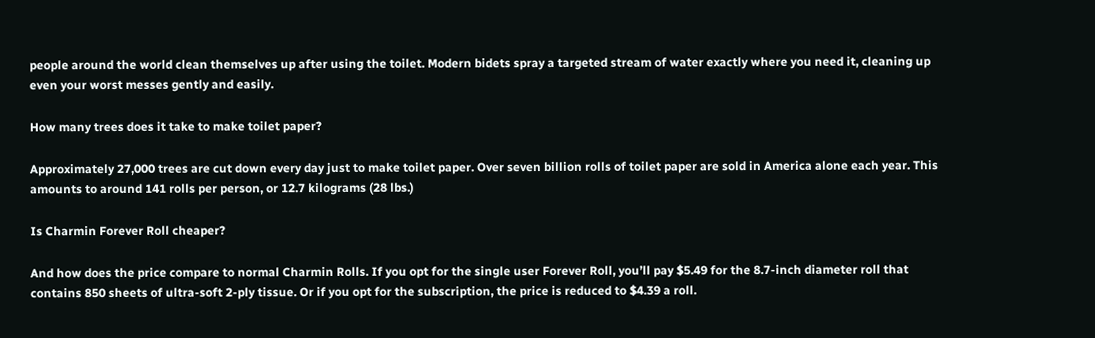people around the world clean themselves up after using the toilet. Modern bidets spray a targeted stream of water exactly where you need it, cleaning up even your worst messes gently and easily.

How many trees does it take to make toilet paper?

Approximately 27,000 trees are cut down every day just to make toilet paper. Over seven billion rolls of toilet paper are sold in America alone each year. This amounts to around 141 rolls per person, or 12.7 kilograms (28 lbs.)

Is Charmin Forever Roll cheaper?

And how does the price compare to normal Charmin Rolls. If you opt for the single user Forever Roll, you’ll pay $5.49 for the 8.7-inch diameter roll that contains 850 sheets of ultra-soft 2-ply tissue. Or if you opt for the subscription, the price is reduced to $4.39 a roll.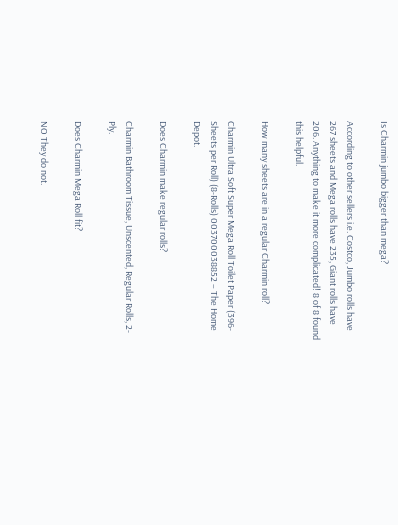Is Charmin jumbo bigger than mega?

According to other sellers i.e. Costco, Jumbo rolls have 267 sheets and Mega rolls have 235, Giant rolls have 206. Anything to make it more complicated! 8 of 8 found this helpful.

How many sheets are in a regular Charmin roll?

Charmin Ultra Soft Super Mega Roll Toilet Paper (396-Sheets per Roll) (8-Rolls) 003700038852 – The Home Depot.

Does Charmin make regular rolls?

Charmin Bathroom Tissue, Unscented, Regular Rolls, 2-Ply.

Does Charmin Mega Roll fit?

NO They do not.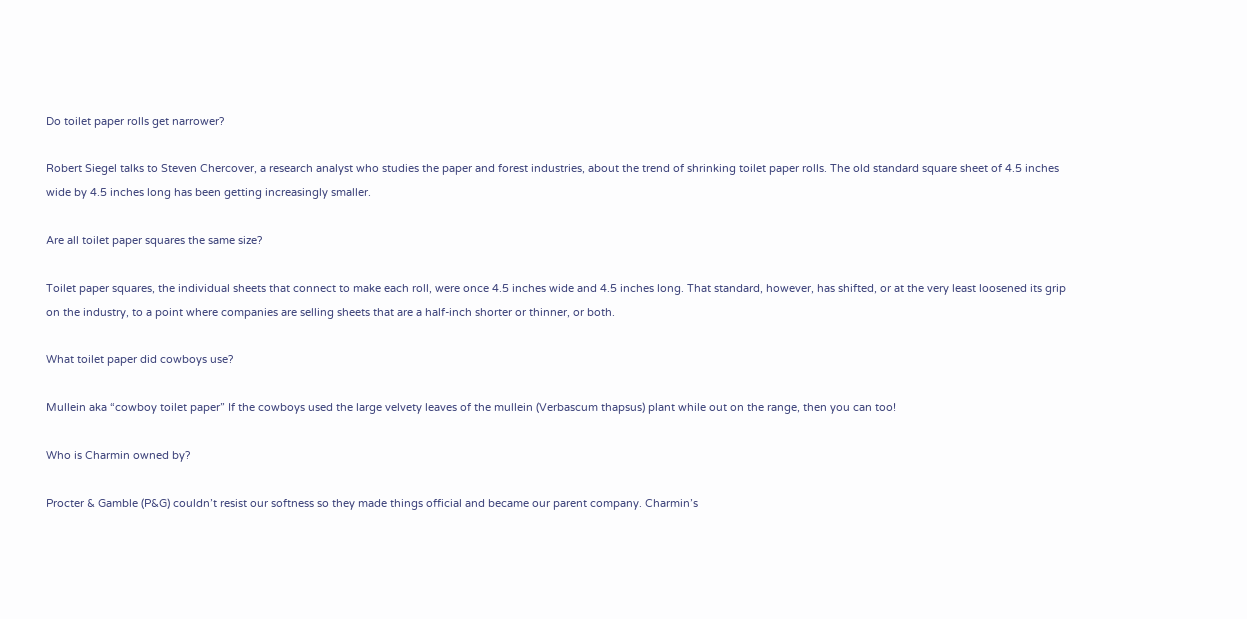Do toilet paper rolls get narrower?

Robert Siegel talks to Steven Chercover, a research analyst who studies the paper and forest industries, about the trend of shrinking toilet paper rolls. The old standard square sheet of 4.5 inches wide by 4.5 inches long has been getting increasingly smaller.

Are all toilet paper squares the same size?

Toilet paper squares, the individual sheets that connect to make each roll, were once 4.5 inches wide and 4.5 inches long. That standard, however, has shifted, or at the very least loosened its grip on the industry, to a point where companies are selling sheets that are a half-inch shorter or thinner, or both.

What toilet paper did cowboys use?

Mullein aka “cowboy toilet paper” If the cowboys used the large velvety leaves of the mullein (Verbascum thapsus) plant while out on the range, then you can too!

Who is Charmin owned by?

Procter & Gamble (P&G) couldn’t resist our softness so they made things official and became our parent company. Charmin’s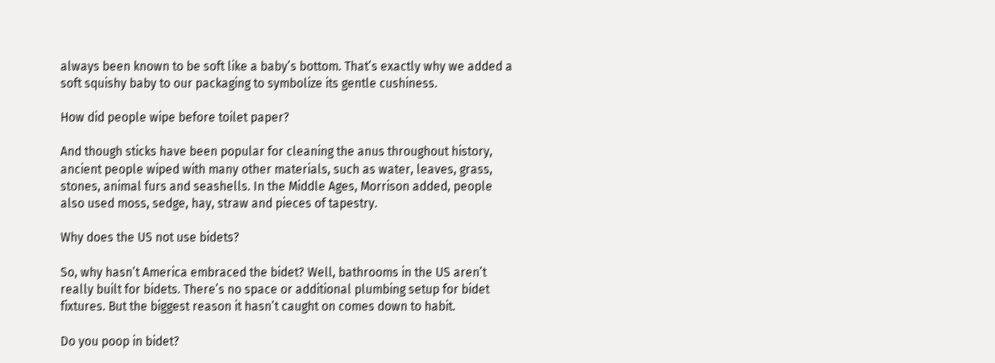always been known to be soft like a baby’s bottom. That’s exactly why we added a soft squishy baby to our packaging to symbolize its gentle cushiness.

How did people wipe before toilet paper?

And though sticks have been popular for cleaning the anus throughout history, ancient people wiped with many other materials, such as water, leaves, grass, stones, animal furs and seashells. In the Middle Ages, Morrison added, people also used moss, sedge, hay, straw and pieces of tapestry.

Why does the US not use bidets?

So, why hasn’t America embraced the bidet? Well, bathrooms in the US aren’t really built for bidets. There’s no space or additional plumbing setup for bidet fixtures. But the biggest reason it hasn’t caught on comes down to habit.

Do you poop in bidet?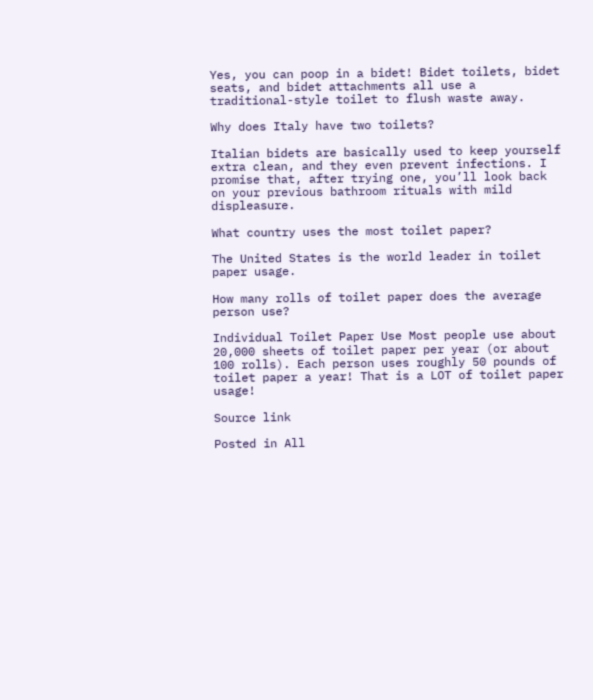Yes, you can poop in a bidet! Bidet toilets, bidet seats, and bidet attachments all use a traditional-style toilet to flush waste away.

Why does Italy have two toilets?

Italian bidets are basically used to keep yourself extra clean, and they even prevent infections. I promise that, after trying one, you’ll look back on your previous bathroom rituals with mild displeasure.

What country uses the most toilet paper?

The United States is the world leader in toilet paper usage.

How many rolls of toilet paper does the average person use?

Individual Toilet Paper Use Most people use about 20,000 sheets of toilet paper per year (or about 100 rolls). Each person uses roughly 50 pounds of toilet paper a year! That is a LOT of toilet paper usage!

Source link

Posted in All